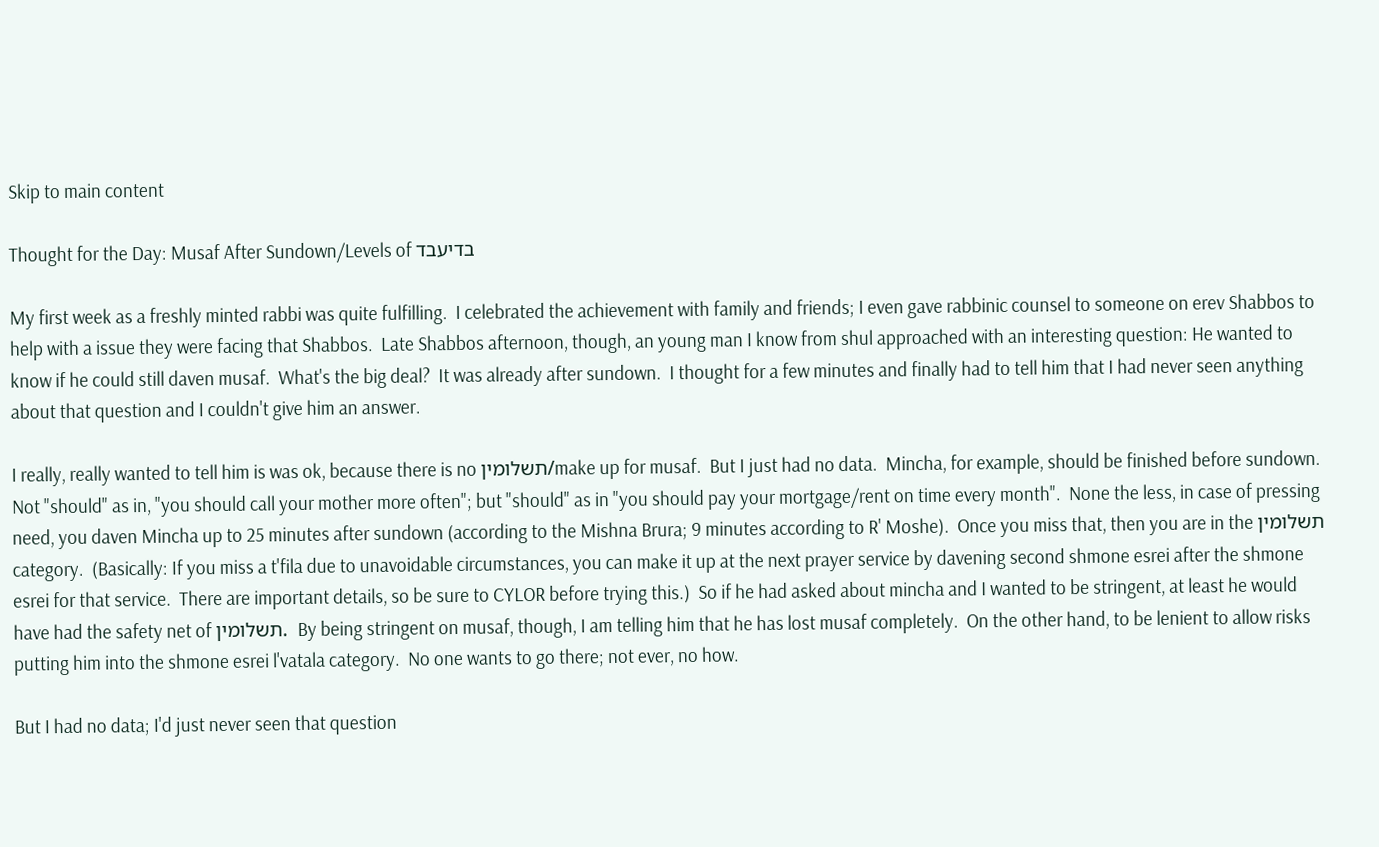Skip to main content

Thought for the Day: Musaf After Sundown/Levels of בדיעבד

My first week as a freshly minted rabbi was quite fulfilling.  I celebrated the achievement with family and friends; I even gave rabbinic counsel to someone on erev Shabbos to help with a issue they were facing that Shabbos.  Late Shabbos afternoon, though, an young man I know from shul approached with an interesting question: He wanted to know if he could still daven musaf.  What's the big deal?  It was already after sundown.  I thought for a few minutes and finally had to tell him that I had never seen anything about that question and I couldn't give him an answer.

I really, really wanted to tell him is was ok, because there is no תשלומין/make up for musaf.  But I just had no data.  Mincha, for example, should be finished before sundown.  Not "should" as in, "you should call your mother more often"; but "should" as in "you should pay your mortgage/rent on time every month".  None the less, in case of pressing need, you daven Mincha up to 25 minutes after sundown (according to the Mishna Brura; 9 minutes according to R' Moshe).  Once you miss that, then you are in the תשלומין category.  (Basically: If you miss a t'fila due to unavoidable circumstances, you can make it up at the next prayer service by davening second shmone esrei after the shmone esrei for that service.  There are important details, so be sure to CYLOR before trying this.)  So if he had asked about mincha and I wanted to be stringent, at least he would have had the safety net of תשלומין.  By being stringent on musaf, though, I am telling him that he has lost musaf completely.  On the other hand, to be lenient to allow risks putting him into the shmone esrei l'vatala category.  No one wants to go there; not ever, no how.

But I had no data; I'd just never seen that question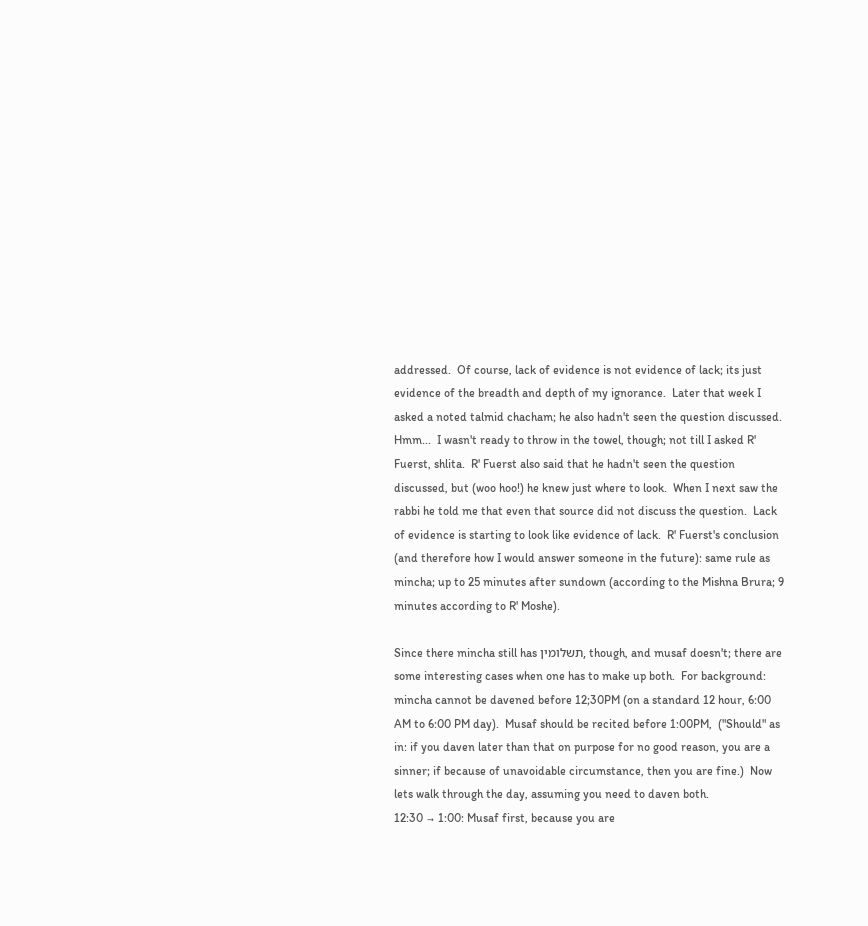addressed.  Of course, lack of evidence is not evidence of lack; its just evidence of the breadth and depth of my ignorance.  Later that week I asked a noted talmid chacham; he also hadn't seen the question discussed.  Hmm...  I wasn't ready to throw in the towel, though; not till I asked R' Fuerst, shlita.  R' Fuerst also said that he hadn't seen the question discussed, but (woo hoo!) he knew just where to look.  When I next saw the rabbi he told me that even that source did not discuss the question.  Lack of evidence is starting to look like evidence of lack.  R' Fuerst's conclusion (and therefore how I would answer someone in the future): same rule as mincha; up to 25 minutes after sundown (according to the Mishna Brura; 9 minutes according to R' Moshe).

Since there mincha still has תשלומין, though, and musaf doesn't; there are some interesting cases when one has to make up both.  For background: mincha cannot be davened before 12;30PM (on a standard 12 hour, 6:00 AM to 6:00 PM day).  Musaf should be recited before 1:00PM,  ("Should" as in: if you daven later than that on purpose for no good reason, you are a sinner; if because of unavoidable circumstance, then you are fine.)  Now lets walk through the day, assuming you need to daven both.
12:30 → 1:00: Musaf first, because you are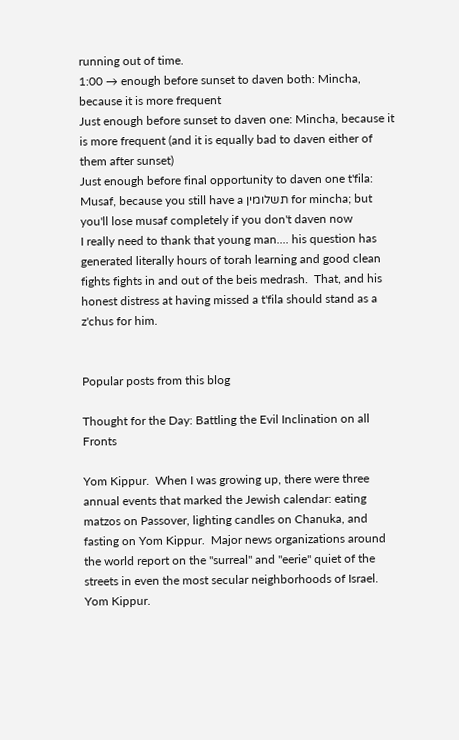running out of time.
1:00 → enough before sunset to daven both: Mincha, because it is more frequent
Just enough before sunset to daven one: Mincha, because it is more frequent (and it is equally bad to daven either of them after sunset)
Just enough before final opportunity to daven one t'fila: Musaf, because you still have a תשלומין for mincha; but you'll lose musaf completely if you don't daven now
I really need to thank that young man.... his question has generated literally hours of torah learning and good clean fights fights in and out of the beis medrash.  That, and his honest distress at having missed a t'fila should stand as a z'chus for him.


Popular posts from this blog

Thought for the Day: Battling the Evil Inclination on all Fronts

Yom Kippur.  When I was growing up, there were three annual events that marked the Jewish calendar: eating matzos on Passover, lighting candles on Chanuka, and  fasting on Yom Kippur.  Major news organizations around the world report on the "surreal" and "eerie" quiet of the streets in even the most secular neighborhoods of Israel.  Yom Kippur.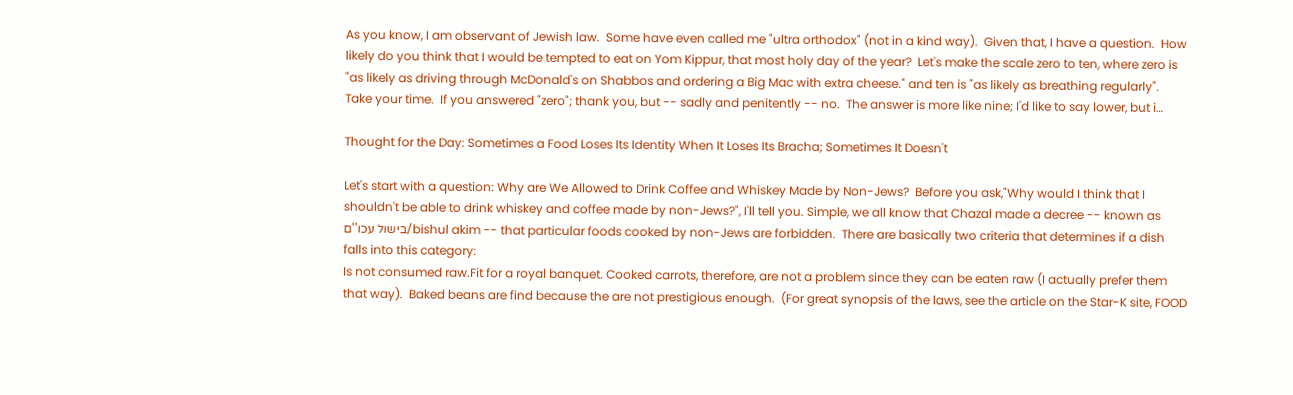As you know, I am observant of Jewish law.  Some have even called me "ultra orthodox" (not in a kind way).  Given that, I have a question.  How likely do you think that I would be tempted to eat on Yom Kippur, that most holy day of the year?  Let's make the scale zero to ten, where zero is "as likely as driving through McDonald's on Shabbos and ordering a Big Mac with extra cheese." and ten is "as likely as breathing regularly".  Take your time.  If you answered "zero"; thank you, but -- sadly and penitently -- no.  The answer is more like nine; I'd like to say lower, but i…

Thought for the Day: Sometimes a Food Loses Its Identity When It Loses Its Bracha; Sometimes It Doesn't

Let's start with a question: Why are We Allowed to Drink Coffee and Whiskey Made by Non-Jews?  Before you ask,"Why would I think that I shouldn't be able to drink whiskey and coffee made by non-Jews?", I'll tell you. Simple, we all know that Chazal made a decree -- known as בישול עכו''ם/bishul akim -- that particular foods cooked by non-Jews are forbidden.  There are basically two criteria that determines if a dish falls into this category:
Is not consumed raw.Fit for a royal banquet. Cooked carrots, therefore, are not a problem since they can be eaten raw (I actually prefer them that way).  Baked beans are find because the are not prestigious enough.  (For great synopsis of the laws, see the article on the Star-K site, FOOD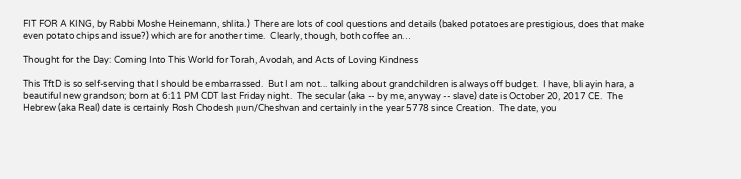FIT FOR A KING, by Rabbi Moshe Heinemann, shlita.)  There are lots of cool questions and details (baked potatoes are prestigious, does that make even potato chips and issue?) which are for another time.  Clearly, though, both coffee an…

Thought for the Day: Coming Into This World for Torah, Avodah, and Acts of Loving Kindness

This TftD is so self-serving that I should be embarrassed.  But I am not... talking about grandchildren is always off budget.  I have, bli ayin hara, a beautiful new grandson; born at 6:11 PM CDT last Friday night.  The secular (aka -- by me, anyway -- slave) date is October 20, 2017 CE.  The Hebrew (aka Real) date is certainly Rosh Chodesh חשון/Cheshvan and certainly in the year 5778 since Creation.  The date, you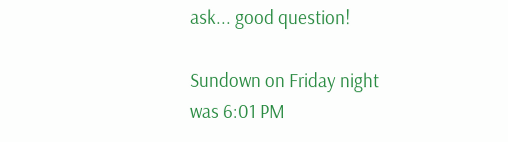ask... good question!

Sundown on Friday night was 6:01 PM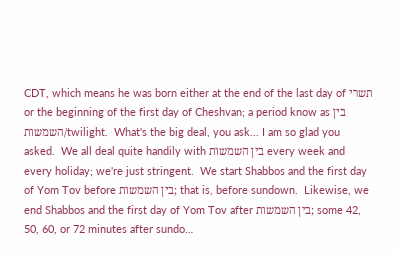CDT, which means he was born either at the end of the last day of תשרי or the beginning of the first day of Cheshvan; a period know as בין השמשות/twilight.  What's the big deal, you ask... I am so glad you asked.  We all deal quite handily with בין השמשות every week and every holiday; we're just stringent.  We start Shabbos and the first day of Yom Tov before בין השמשות; that is, before sundown.  Likewise, we end Shabbos and the first day of Yom Tov after בין השמשות; some 42, 50, 60, or 72 minutes after sundo…